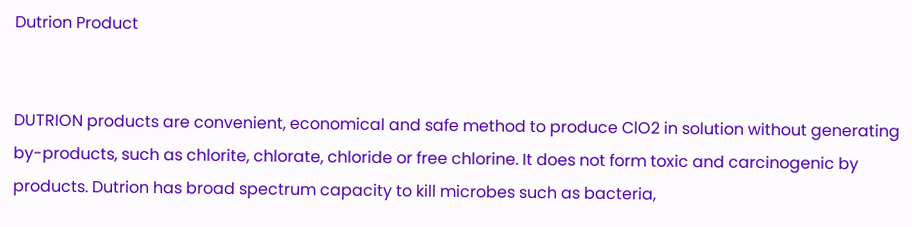Dutrion Product


DUTRION products are convenient, economical and safe method to produce ClO2 in solution without generating by-products, such as chlorite, chlorate, chloride or free chlorine. It does not form toxic and carcinogenic by products. Dutrion has broad spectrum capacity to kill microbes such as bacteria,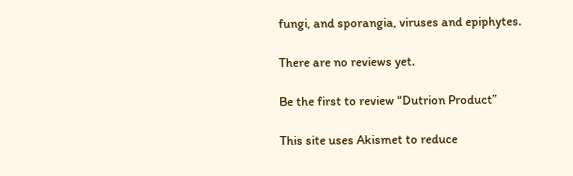fungi, and sporangia, viruses and epiphytes.

There are no reviews yet.

Be the first to review “Dutrion Product”

This site uses Akismet to reduce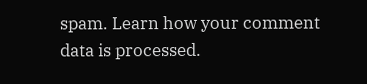spam. Learn how your comment data is processed.